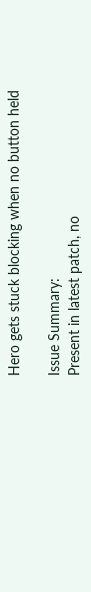Hero gets stuck blocking when no button held

Issue Summary:
Present in latest patch, no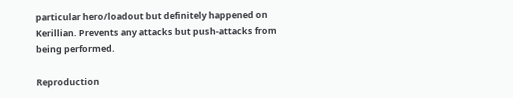particular hero/loadout but definitely happened on Kerillian. Prevents any attacks but push-attacks from being performed.

Reproduction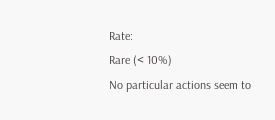Rate:
Rare (< 10%)
No particular actions seem to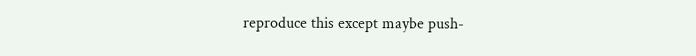reproduce this except maybe push-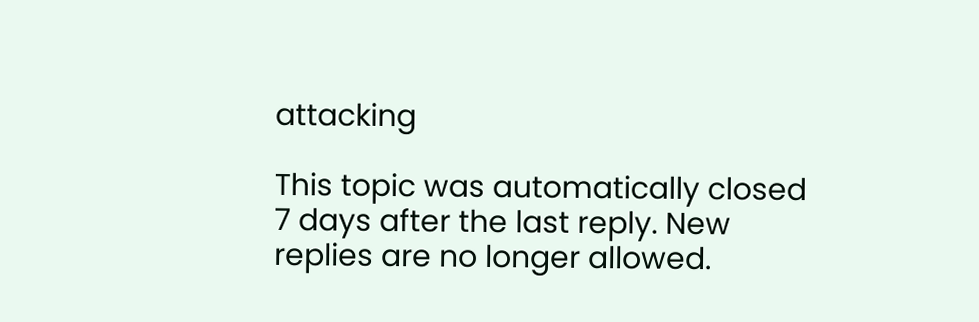attacking

This topic was automatically closed 7 days after the last reply. New replies are no longer allowed.